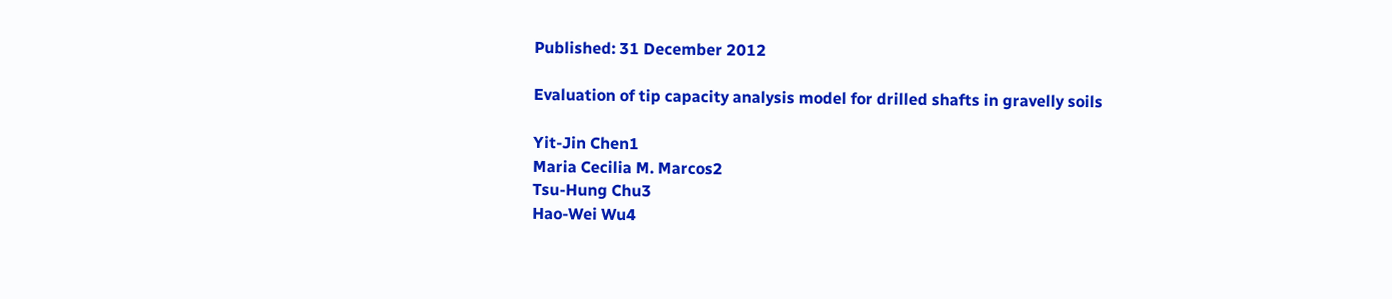Published: 31 December 2012

Evaluation of tip capacity analysis model for drilled shafts in gravelly soils

Yit-Jin Chen1
Maria Cecilia M. Marcos2
Tsu-Hung Chu3
Hao-Wei Wu4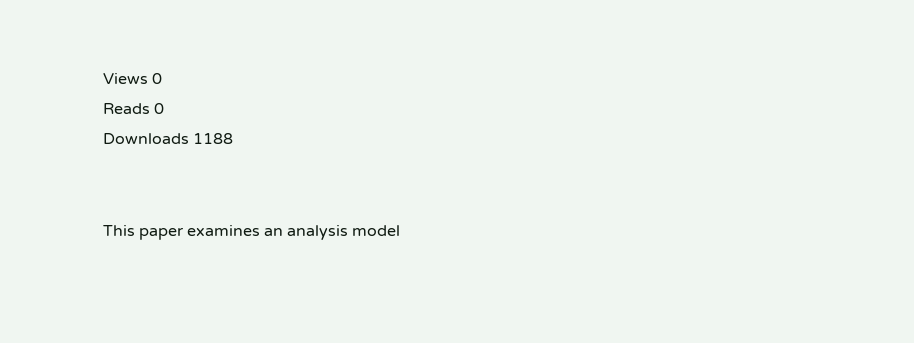Views 0
Reads 0
Downloads 1188


This paper examines an analysis model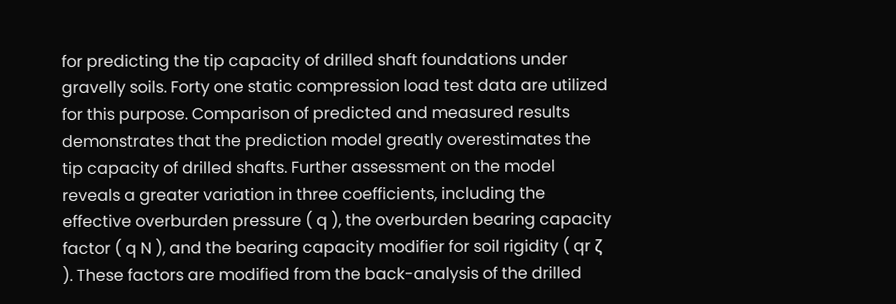for predicting the tip capacity of drilled shaft foundations under gravelly soils. Forty one static compression load test data are utilized for this purpose. Comparison of predicted and measured results demonstrates that the prediction model greatly overestimates the tip capacity of drilled shafts. Further assessment on the model reveals a greater variation in three coefficients, including the effective overburden pressure ( q ), the overburden bearing capacity factor ( q N ), and the bearing capacity modifier for soil rigidity ( qr ζ ). These factors are modified from the back-analysis of the drilled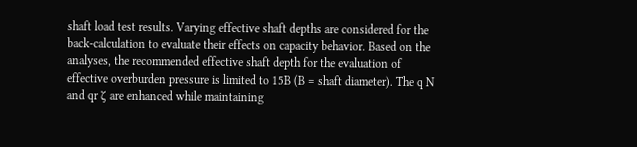shaft load test results. Varying effective shaft depths are considered for the back-calculation to evaluate their effects on capacity behavior. Based on the analyses, the recommended effective shaft depth for the evaluation of effective overburden pressure is limited to 15B (B = shaft diameter). The q N and qr ζ are enhanced while maintaining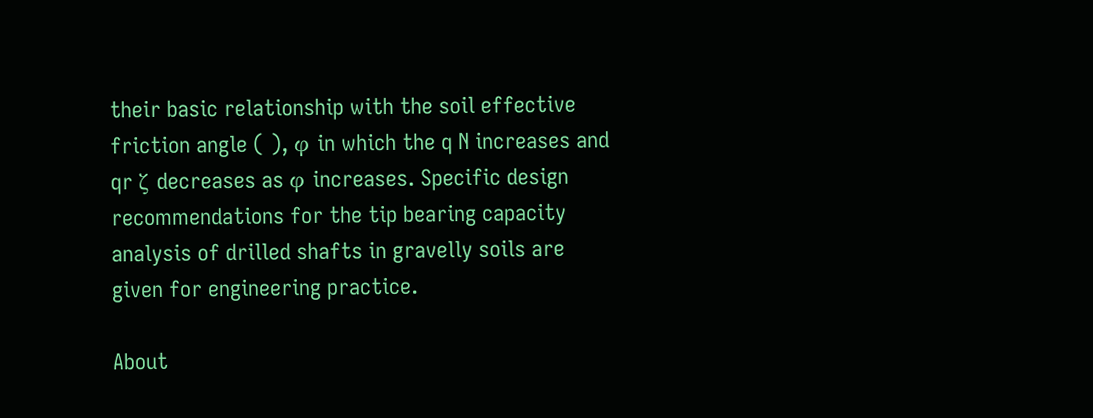their basic relationship with the soil effective friction angle ( ), φ in which the q N increases and qr ζ decreases as φ increases. Specific design recommendations for the tip bearing capacity analysis of drilled shafts in gravelly soils are given for engineering practice.

About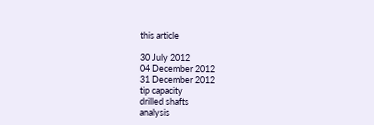this article

30 July 2012
04 December 2012
31 December 2012
tip capacity
drilled shafts
analysis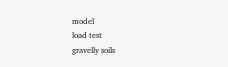model
load test
gravelly soils